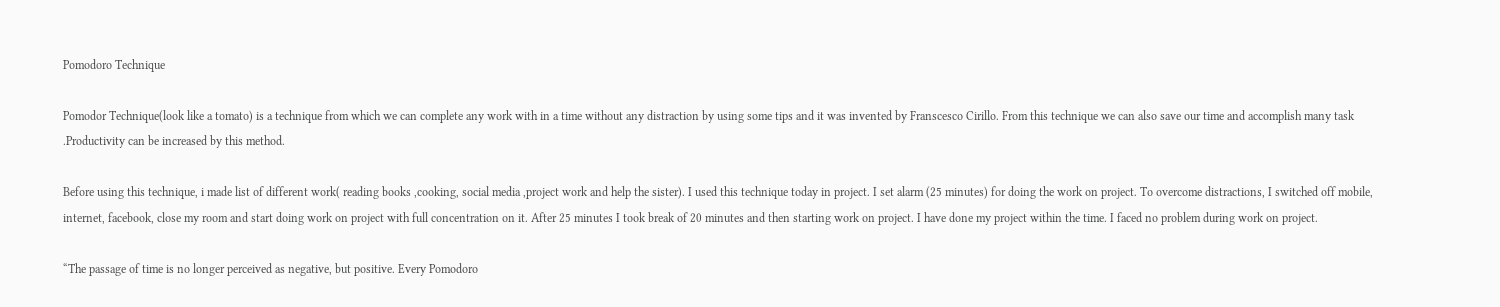Pomodoro Technique

Pomodor Technique(look like a tomato) is a technique from which we can complete any work with in a time without any distraction by using some tips and it was invented by Franscesco Cirillo. From this technique we can also save our time and accomplish many task .Productivity can be increased by this method.

Before using this technique, i made list of different work( reading books ,cooking, social media ,project work and help the sister). I used this technique today in project. I set alarm (25 minutes) for doing the work on project. To overcome distractions, I switched off mobile, internet, facebook, close my room and start doing work on project with full concentration on it. After 25 minutes I took break of 20 minutes and then starting work on project. I have done my project within the time. I faced no problem during work on project.

“The passage of time is no longer perceived as negative, but positive. Every Pomodoro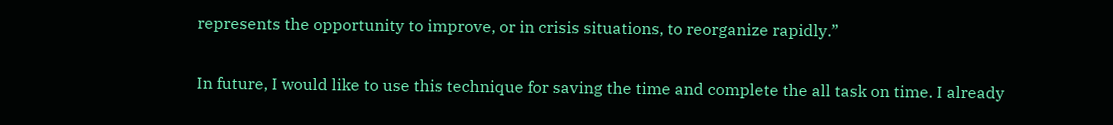represents the opportunity to improve, or in crisis situations, to reorganize rapidly.”

In future, I would like to use this technique for saving the time and complete the all task on time. I already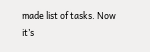made list of tasks. Now it’s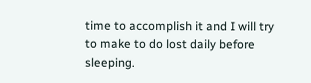time to accomplish it and I will try to make to do lost daily before sleeping.